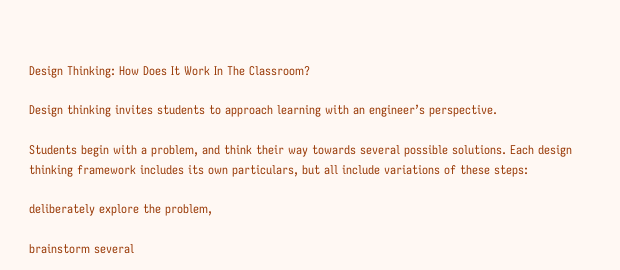Design Thinking: How Does It Work In The Classroom?

Design thinking invites students to approach learning with an engineer’s perspective.

Students begin with a problem, and think their way towards several possible solutions. Each design thinking framework includes its own particulars, but all include variations of these steps:

deliberately explore the problem,

brainstorm several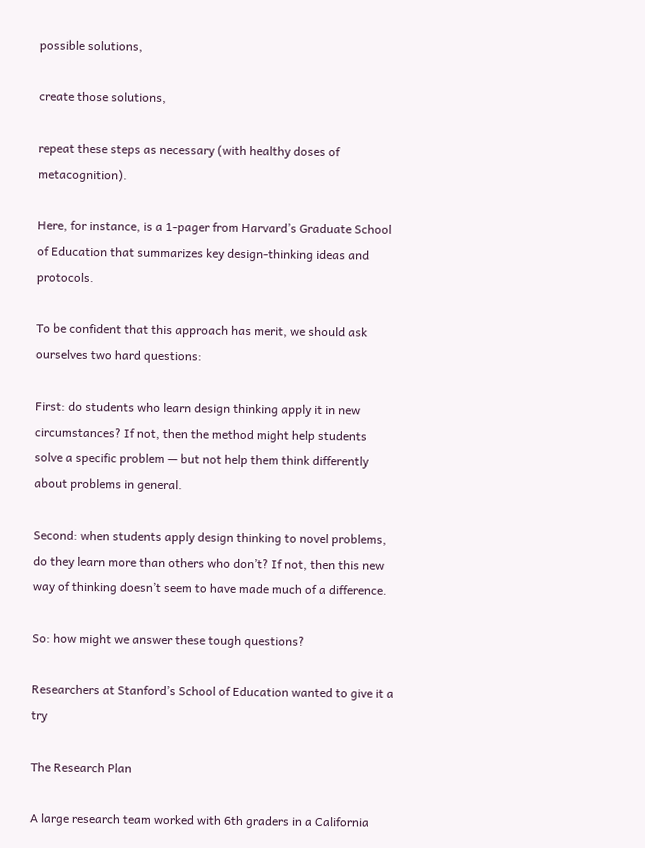possible solutions,

create those solutions,

repeat these steps as necessary (with healthy doses of metacognition).

Here, for instance, is a 1-pager from Harvard’s Graduate School of Education that summarizes key design-thinking ideas and protocols.

To be confident that this approach has merit, we should ask ourselves two hard questions:

First: do students who learn design thinking apply it in new circumstances? If not, then the method might help students solve a specific problem — but not help them think differently about problems in general.

Second: when students apply design thinking to novel problems, do they learn more than others who don’t? If not, then this new way of thinking doesn’t seem to have made much of a difference.

So: how might we answer these tough questions?

Researchers at Stanford’s School of Education wanted to give it a try

The Research Plan

A large research team worked with 6th graders in a California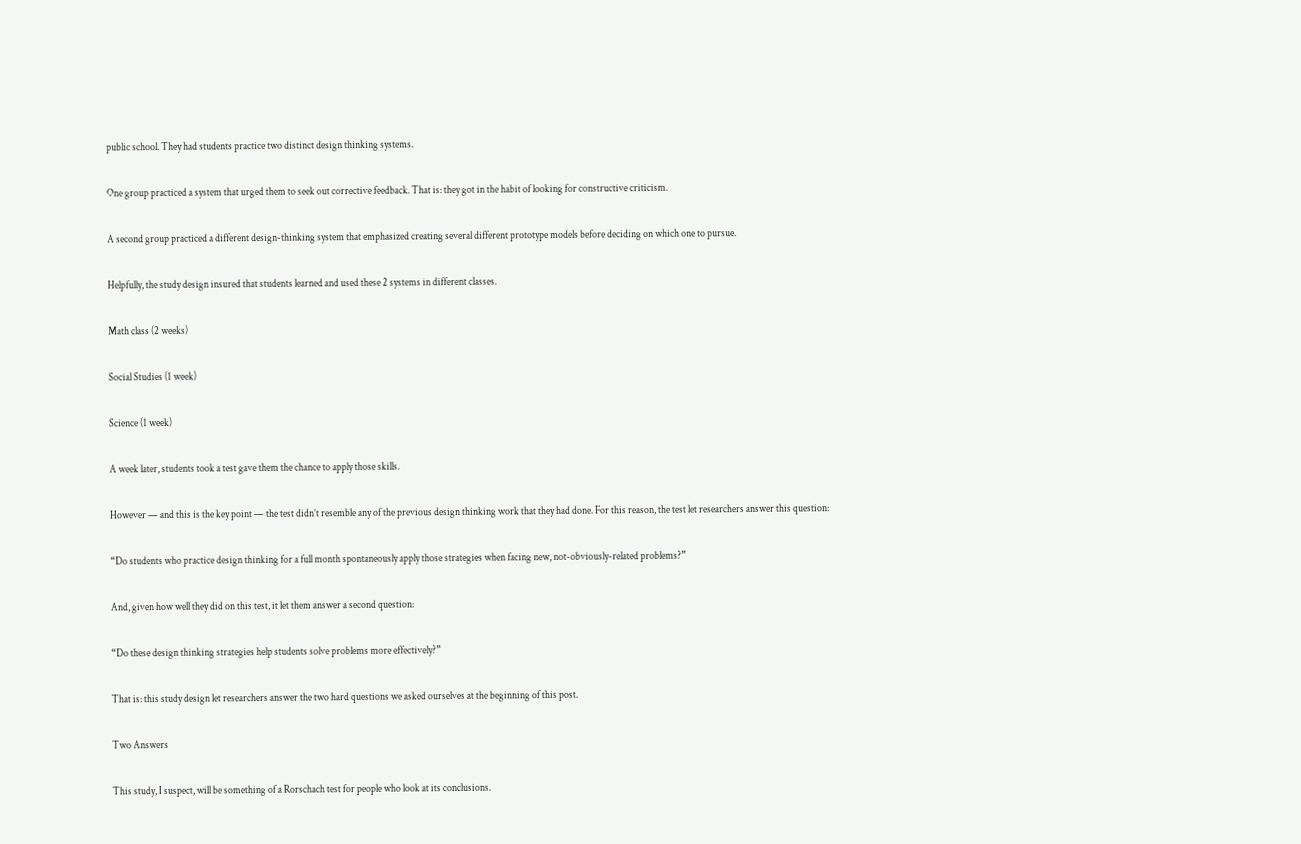public school. They had students practice two distinct design thinking systems.

One group practiced a system that urged them to seek out corrective feedback. That is: they got in the habit of looking for constructive criticism.

A second group practiced a different design-thinking system that emphasized creating several different prototype models before deciding on which one to pursue.

Helpfully, the study design insured that students learned and used these 2 systems in different classes.

Math class (2 weeks)

Social Studies (1 week)

Science (1 week)

A week later, students took a test gave them the chance to apply those skills.

However — and this is the key point — the test didn’t resemble any of the previous design thinking work that they had done. For this reason, the test let researchers answer this question:

“Do students who practice design thinking for a full month spontaneously apply those strategies when facing new, not-obviously-related problems?”

And, given how well they did on this test, it let them answer a second question:

“Do these design thinking strategies help students solve problems more effectively?”

That is: this study design let researchers answer the two hard questions we asked ourselves at the beginning of this post.

Two Answers

This study, I suspect, will be something of a Rorschach test for people who look at its conclusions.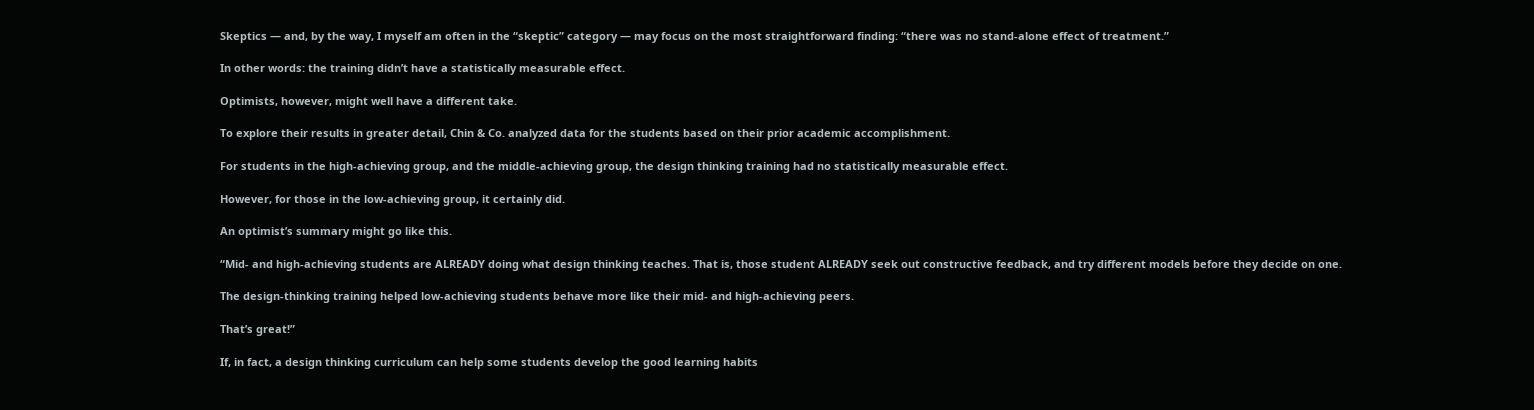Skeptics — and, by the way, I myself am often in the “skeptic” category — may focus on the most straightforward finding: “there was no stand-alone effect of treatment.”

In other words: the training didn’t have a statistically measurable effect.

Optimists, however, might well have a different take.

To explore their results in greater detail, Chin & Co. analyzed data for the students based on their prior academic accomplishment.

For students in the high-achieving group, and the middle-achieving group, the design thinking training had no statistically measurable effect.

However, for those in the low-achieving group, it certainly did.

An optimist’s summary might go like this.

“Mid- and high-achieving students are ALREADY doing what design thinking teaches. That is, those student ALREADY seek out constructive feedback, and try different models before they decide on one.

The design-thinking training helped low-achieving students behave more like their mid- and high-achieving peers.

That’s great!”

If, in fact, a design thinking curriculum can help some students develop the good learning habits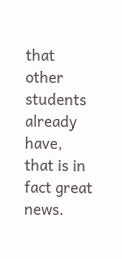that other students already have, that is in fact great news.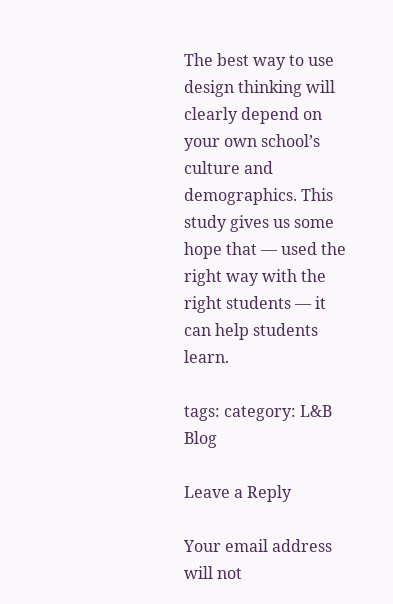The best way to use design thinking will clearly depend on your own school’s culture and demographics. This study gives us some hope that — used the right way with the right students — it can help students learn.

tags: category: L&B Blog

Leave a Reply

Your email address will not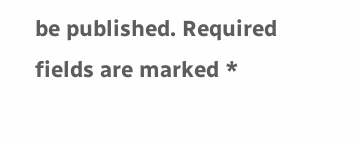be published. Required fields are marked *